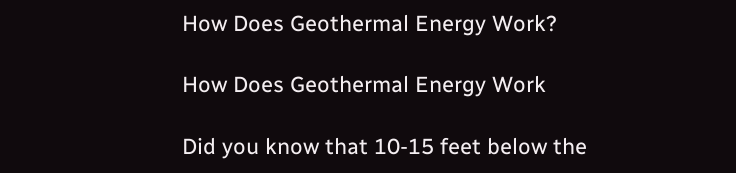How Does Geothermal Energy Work?

How Does Geothermal Energy Work

Did you know that 10-15 feet below the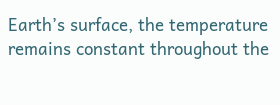Earth’s surface, the temperature remains constant throughout the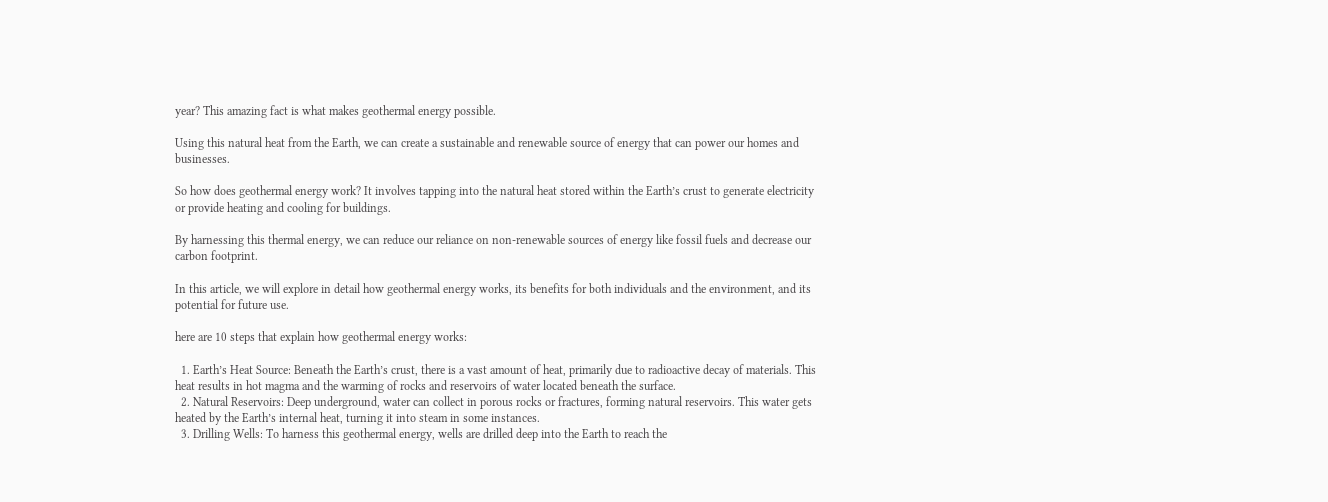year? This amazing fact is what makes geothermal energy possible.

Using this natural heat from the Earth, we can create a sustainable and renewable source of energy that can power our homes and businesses.

So how does geothermal energy work? It involves tapping into the natural heat stored within the Earth’s crust to generate electricity or provide heating and cooling for buildings.

By harnessing this thermal energy, we can reduce our reliance on non-renewable sources of energy like fossil fuels and decrease our carbon footprint.

In this article, we will explore in detail how geothermal energy works, its benefits for both individuals and the environment, and its potential for future use.

here are 10 steps that explain how geothermal energy works:

  1. Earth’s Heat Source: Beneath the Earth’s crust, there is a vast amount of heat, primarily due to radioactive decay of materials. This heat results in hot magma and the warming of rocks and reservoirs of water located beneath the surface.
  2. Natural Reservoirs: Deep underground, water can collect in porous rocks or fractures, forming natural reservoirs. This water gets heated by the Earth’s internal heat, turning it into steam in some instances.
  3. Drilling Wells: To harness this geothermal energy, wells are drilled deep into the Earth to reach the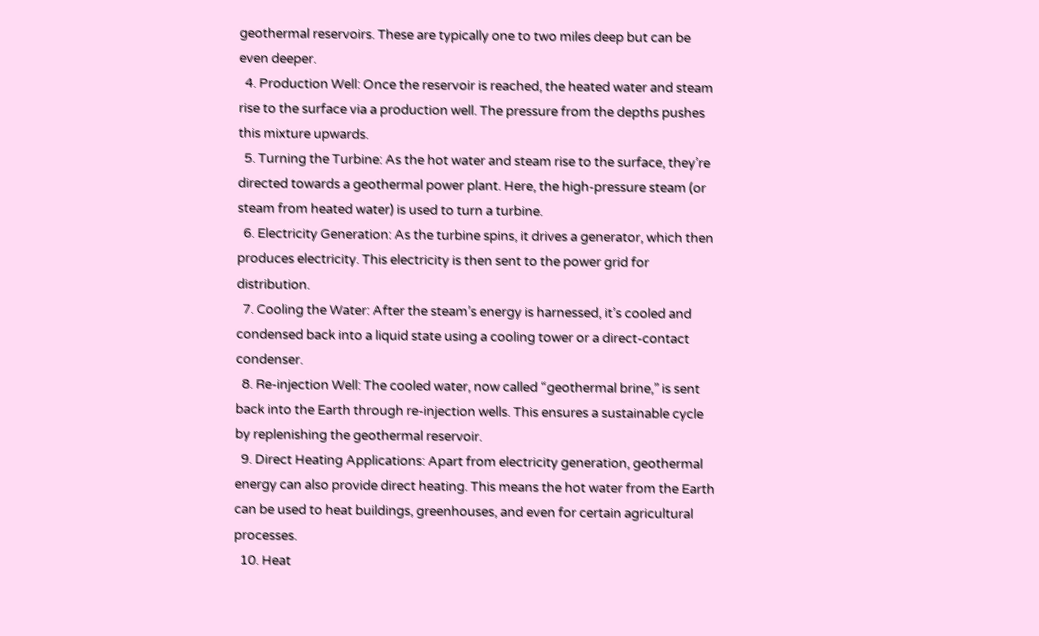geothermal reservoirs. These are typically one to two miles deep but can be even deeper.
  4. Production Well: Once the reservoir is reached, the heated water and steam rise to the surface via a production well. The pressure from the depths pushes this mixture upwards.
  5. Turning the Turbine: As the hot water and steam rise to the surface, they’re directed towards a geothermal power plant. Here, the high-pressure steam (or steam from heated water) is used to turn a turbine.
  6. Electricity Generation: As the turbine spins, it drives a generator, which then produces electricity. This electricity is then sent to the power grid for distribution.
  7. Cooling the Water: After the steam’s energy is harnessed, it’s cooled and condensed back into a liquid state using a cooling tower or a direct-contact condenser.
  8. Re-injection Well: The cooled water, now called “geothermal brine,” is sent back into the Earth through re-injection wells. This ensures a sustainable cycle by replenishing the geothermal reservoir.
  9. Direct Heating Applications: Apart from electricity generation, geothermal energy can also provide direct heating. This means the hot water from the Earth can be used to heat buildings, greenhouses, and even for certain agricultural processes.
  10. Heat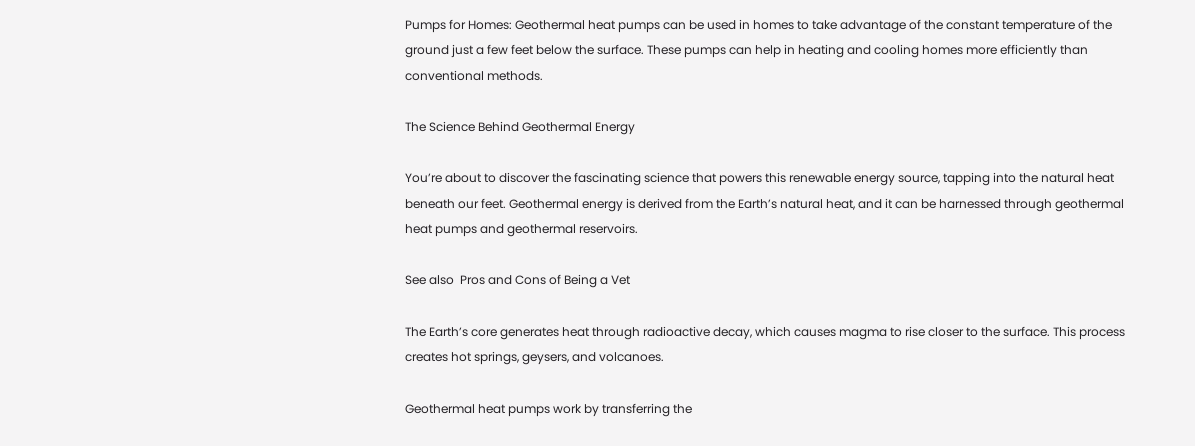Pumps for Homes: Geothermal heat pumps can be used in homes to take advantage of the constant temperature of the ground just a few feet below the surface. These pumps can help in heating and cooling homes more efficiently than conventional methods.

The Science Behind Geothermal Energy

You’re about to discover the fascinating science that powers this renewable energy source, tapping into the natural heat beneath our feet. Geothermal energy is derived from the Earth’s natural heat, and it can be harnessed through geothermal heat pumps and geothermal reservoirs.

See also  Pros and Cons of Being a Vet

The Earth’s core generates heat through radioactive decay, which causes magma to rise closer to the surface. This process creates hot springs, geysers, and volcanoes.

Geothermal heat pumps work by transferring the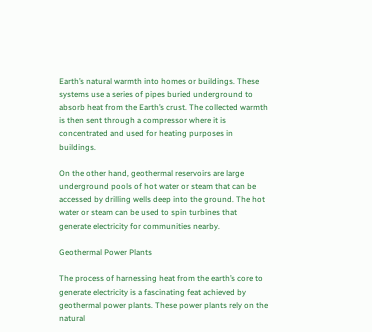Earth’s natural warmth into homes or buildings. These systems use a series of pipes buried underground to absorb heat from the Earth’s crust. The collected warmth is then sent through a compressor where it is concentrated and used for heating purposes in buildings.

On the other hand, geothermal reservoirs are large underground pools of hot water or steam that can be accessed by drilling wells deep into the ground. The hot water or steam can be used to spin turbines that generate electricity for communities nearby.

Geothermal Power Plants

The process of harnessing heat from the earth’s core to generate electricity is a fascinating feat achieved by geothermal power plants. These power plants rely on the natural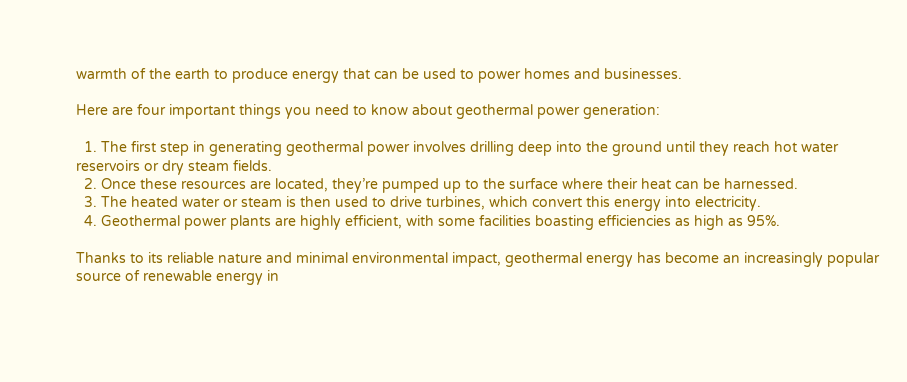warmth of the earth to produce energy that can be used to power homes and businesses.

Here are four important things you need to know about geothermal power generation:

  1. The first step in generating geothermal power involves drilling deep into the ground until they reach hot water reservoirs or dry steam fields.
  2. Once these resources are located, they’re pumped up to the surface where their heat can be harnessed.
  3. The heated water or steam is then used to drive turbines, which convert this energy into electricity.
  4. Geothermal power plants are highly efficient, with some facilities boasting efficiencies as high as 95%.

Thanks to its reliable nature and minimal environmental impact, geothermal energy has become an increasingly popular source of renewable energy in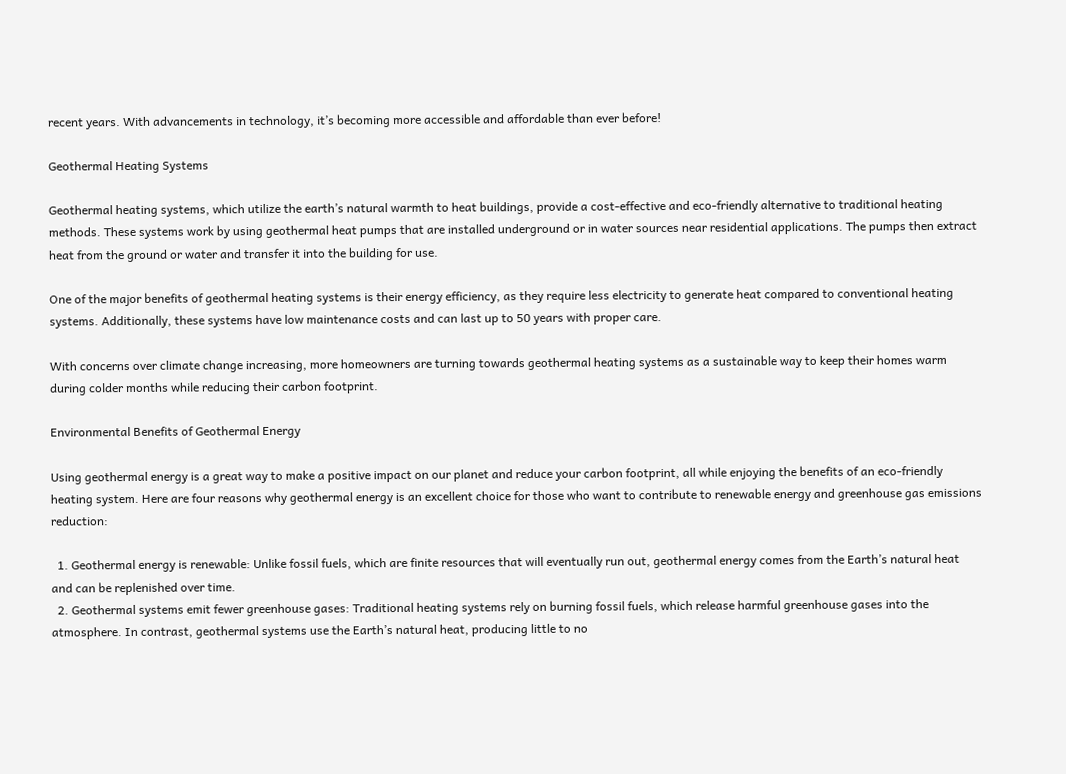recent years. With advancements in technology, it’s becoming more accessible and affordable than ever before!

Geothermal Heating Systems

Geothermal heating systems, which utilize the earth’s natural warmth to heat buildings, provide a cost-effective and eco-friendly alternative to traditional heating methods. These systems work by using geothermal heat pumps that are installed underground or in water sources near residential applications. The pumps then extract heat from the ground or water and transfer it into the building for use.

One of the major benefits of geothermal heating systems is their energy efficiency, as they require less electricity to generate heat compared to conventional heating systems. Additionally, these systems have low maintenance costs and can last up to 50 years with proper care.

With concerns over climate change increasing, more homeowners are turning towards geothermal heating systems as a sustainable way to keep their homes warm during colder months while reducing their carbon footprint.

Environmental Benefits of Geothermal Energy

Using geothermal energy is a great way to make a positive impact on our planet and reduce your carbon footprint, all while enjoying the benefits of an eco-friendly heating system. Here are four reasons why geothermal energy is an excellent choice for those who want to contribute to renewable energy and greenhouse gas emissions reduction:

  1. Geothermal energy is renewable: Unlike fossil fuels, which are finite resources that will eventually run out, geothermal energy comes from the Earth’s natural heat and can be replenished over time.
  2. Geothermal systems emit fewer greenhouse gases: Traditional heating systems rely on burning fossil fuels, which release harmful greenhouse gases into the atmosphere. In contrast, geothermal systems use the Earth’s natural heat, producing little to no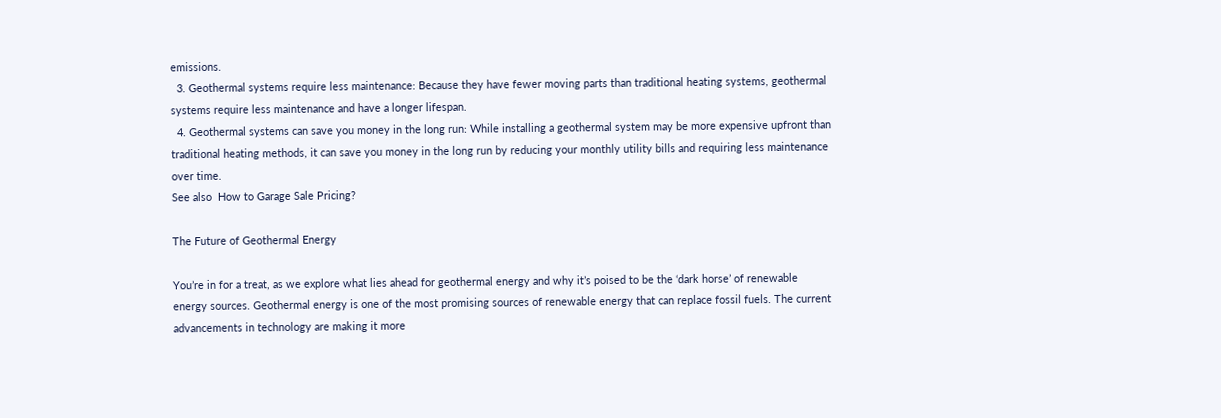emissions.
  3. Geothermal systems require less maintenance: Because they have fewer moving parts than traditional heating systems, geothermal systems require less maintenance and have a longer lifespan.
  4. Geothermal systems can save you money in the long run: While installing a geothermal system may be more expensive upfront than traditional heating methods, it can save you money in the long run by reducing your monthly utility bills and requiring less maintenance over time.
See also  How to Garage Sale Pricing?

The Future of Geothermal Energy

You’re in for a treat, as we explore what lies ahead for geothermal energy and why it’s poised to be the ‘dark horse’ of renewable energy sources. Geothermal energy is one of the most promising sources of renewable energy that can replace fossil fuels. The current advancements in technology are making it more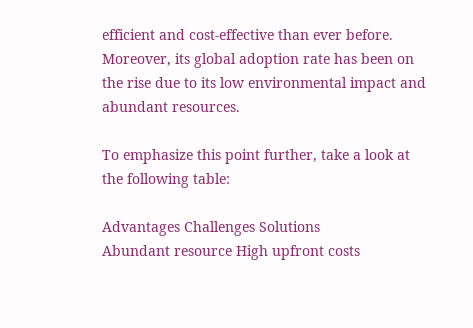efficient and cost-effective than ever before. Moreover, its global adoption rate has been on the rise due to its low environmental impact and abundant resources.

To emphasize this point further, take a look at the following table:

Advantages Challenges Solutions
Abundant resource High upfront costs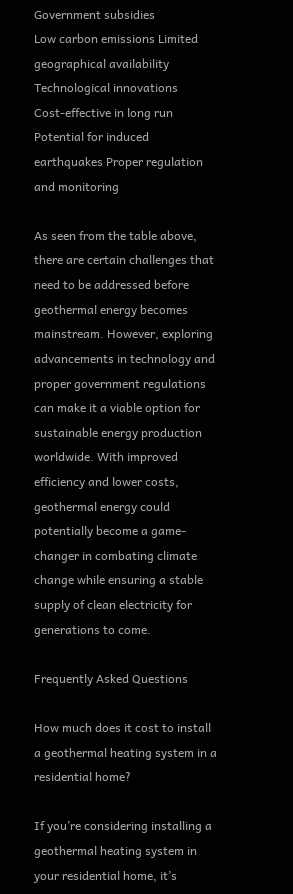Government subsidies
Low carbon emissions Limited geographical availability Technological innovations
Cost-effective in long run Potential for induced earthquakes Proper regulation and monitoring

As seen from the table above, there are certain challenges that need to be addressed before geothermal energy becomes mainstream. However, exploring advancements in technology and proper government regulations can make it a viable option for sustainable energy production worldwide. With improved efficiency and lower costs, geothermal energy could potentially become a game-changer in combating climate change while ensuring a stable supply of clean electricity for generations to come.

Frequently Asked Questions

How much does it cost to install a geothermal heating system in a residential home?

If you’re considering installing a geothermal heating system in your residential home, it’s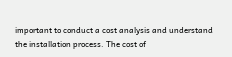important to conduct a cost analysis and understand the installation process. The cost of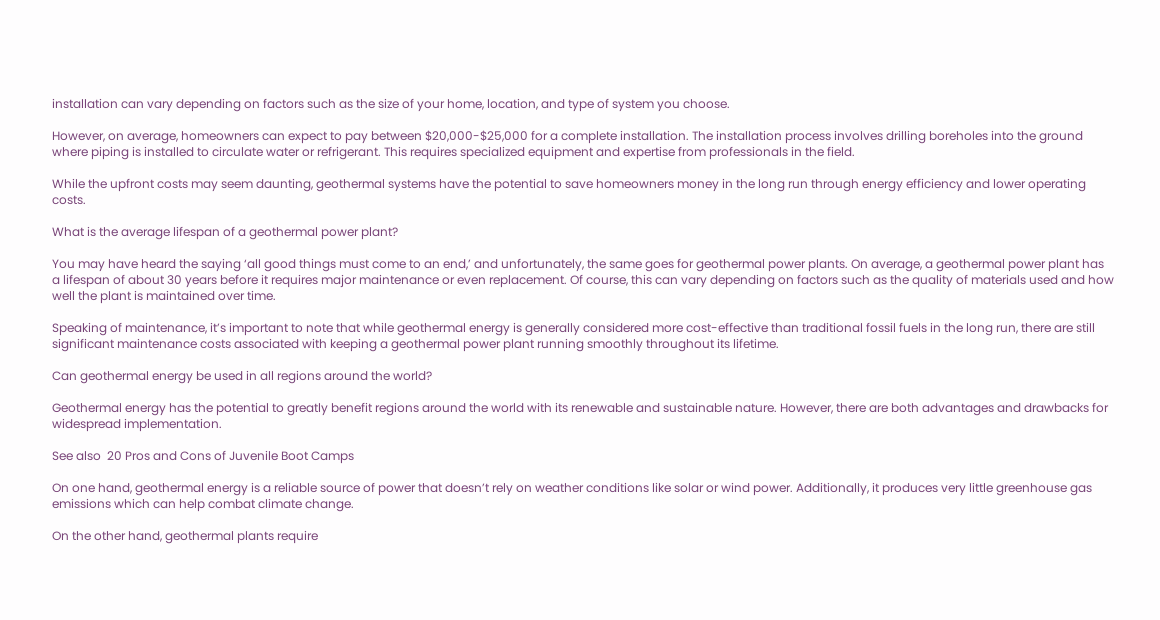installation can vary depending on factors such as the size of your home, location, and type of system you choose.

However, on average, homeowners can expect to pay between $20,000-$25,000 for a complete installation. The installation process involves drilling boreholes into the ground where piping is installed to circulate water or refrigerant. This requires specialized equipment and expertise from professionals in the field.

While the upfront costs may seem daunting, geothermal systems have the potential to save homeowners money in the long run through energy efficiency and lower operating costs.

What is the average lifespan of a geothermal power plant?

You may have heard the saying ‘all good things must come to an end,’ and unfortunately, the same goes for geothermal power plants. On average, a geothermal power plant has a lifespan of about 30 years before it requires major maintenance or even replacement. Of course, this can vary depending on factors such as the quality of materials used and how well the plant is maintained over time.

Speaking of maintenance, it’s important to note that while geothermal energy is generally considered more cost-effective than traditional fossil fuels in the long run, there are still significant maintenance costs associated with keeping a geothermal power plant running smoothly throughout its lifetime.

Can geothermal energy be used in all regions around the world?

Geothermal energy has the potential to greatly benefit regions around the world with its renewable and sustainable nature. However, there are both advantages and drawbacks for widespread implementation.

See also  20 Pros and Cons of Juvenile Boot Camps

On one hand, geothermal energy is a reliable source of power that doesn’t rely on weather conditions like solar or wind power. Additionally, it produces very little greenhouse gas emissions which can help combat climate change.

On the other hand, geothermal plants require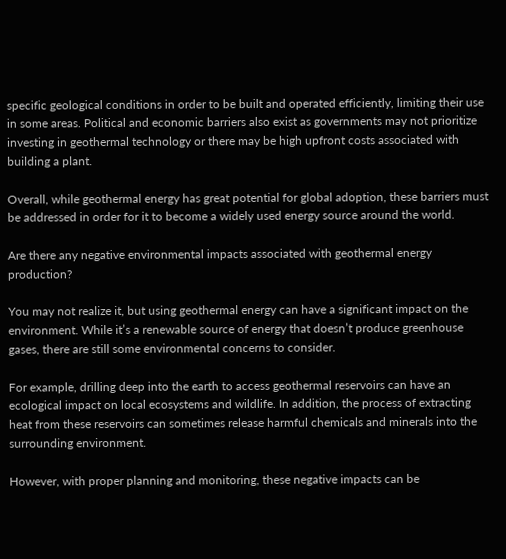specific geological conditions in order to be built and operated efficiently, limiting their use in some areas. Political and economic barriers also exist as governments may not prioritize investing in geothermal technology or there may be high upfront costs associated with building a plant.

Overall, while geothermal energy has great potential for global adoption, these barriers must be addressed in order for it to become a widely used energy source around the world.

Are there any negative environmental impacts associated with geothermal energy production?

You may not realize it, but using geothermal energy can have a significant impact on the environment. While it’s a renewable source of energy that doesn’t produce greenhouse gases, there are still some environmental concerns to consider.

For example, drilling deep into the earth to access geothermal reservoirs can have an ecological impact on local ecosystems and wildlife. In addition, the process of extracting heat from these reservoirs can sometimes release harmful chemicals and minerals into the surrounding environment.

However, with proper planning and monitoring, these negative impacts can be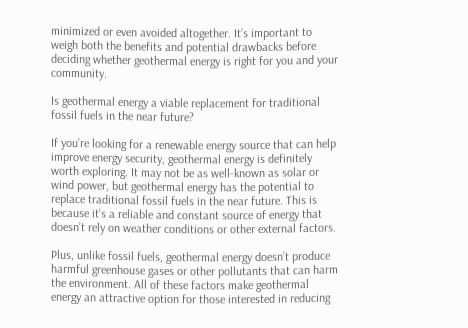minimized or even avoided altogether. It’s important to weigh both the benefits and potential drawbacks before deciding whether geothermal energy is right for you and your community.

Is geothermal energy a viable replacement for traditional fossil fuels in the near future?

If you’re looking for a renewable energy source that can help improve energy security, geothermal energy is definitely worth exploring. It may not be as well-known as solar or wind power, but geothermal energy has the potential to replace traditional fossil fuels in the near future. This is because it’s a reliable and constant source of energy that doesn’t rely on weather conditions or other external factors.

Plus, unlike fossil fuels, geothermal energy doesn’t produce harmful greenhouse gases or other pollutants that can harm the environment. All of these factors make geothermal energy an attractive option for those interested in reducing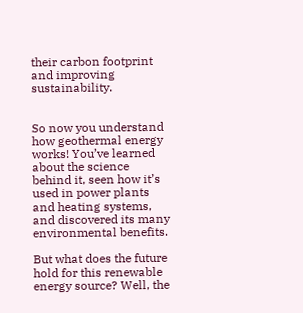their carbon footprint and improving sustainability.


So now you understand how geothermal energy works! You’ve learned about the science behind it, seen how it’s used in power plants and heating systems, and discovered its many environmental benefits.

But what does the future hold for this renewable energy source? Well, the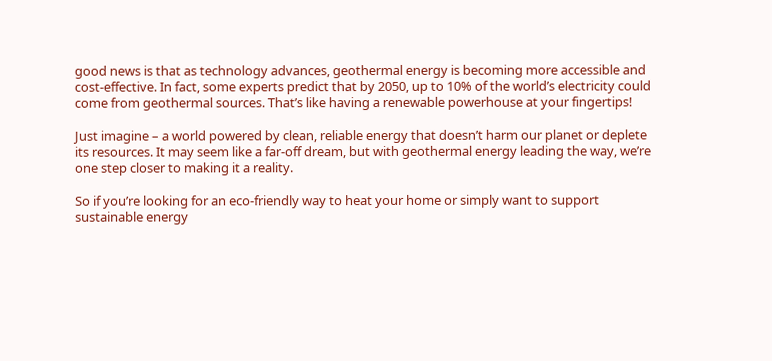good news is that as technology advances, geothermal energy is becoming more accessible and cost-effective. In fact, some experts predict that by 2050, up to 10% of the world’s electricity could come from geothermal sources. That’s like having a renewable powerhouse at your fingertips!

Just imagine – a world powered by clean, reliable energy that doesn’t harm our planet or deplete its resources. It may seem like a far-off dream, but with geothermal energy leading the way, we’re one step closer to making it a reality.

So if you’re looking for an eco-friendly way to heat your home or simply want to support sustainable energy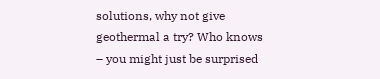solutions, why not give geothermal a try? Who knows – you might just be surprised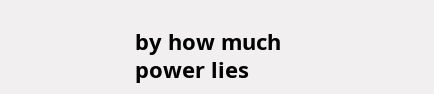by how much power lies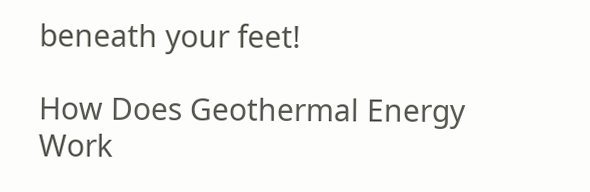beneath your feet!

How Does Geothermal Energy Work